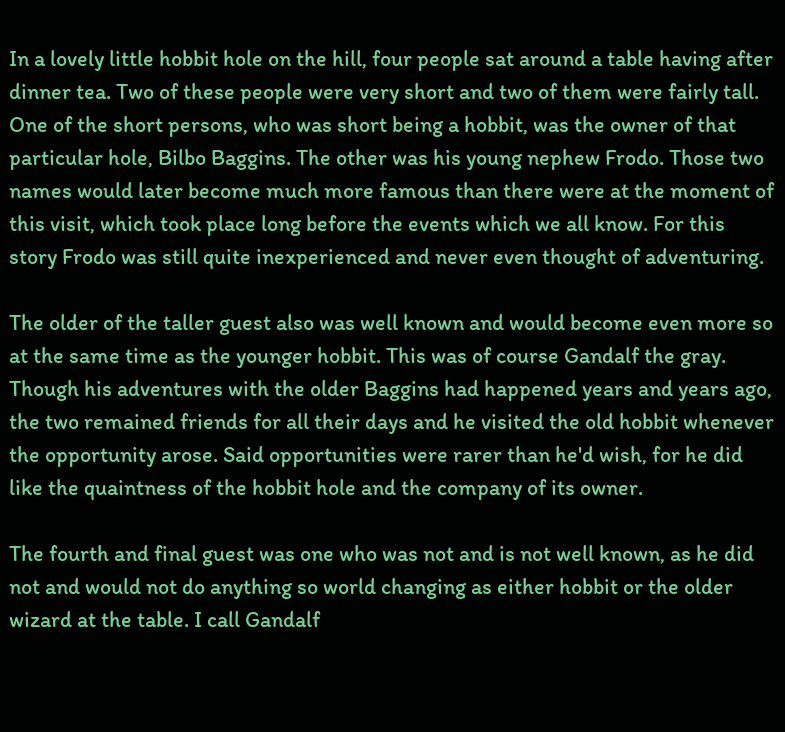In a lovely little hobbit hole on the hill, four people sat around a table having after dinner tea. Two of these people were very short and two of them were fairly tall. One of the short persons, who was short being a hobbit, was the owner of that particular hole, Bilbo Baggins. The other was his young nephew Frodo. Those two names would later become much more famous than there were at the moment of this visit, which took place long before the events which we all know. For this story Frodo was still quite inexperienced and never even thought of adventuring.

The older of the taller guest also was well known and would become even more so at the same time as the younger hobbit. This was of course Gandalf the gray. Though his adventures with the older Baggins had happened years and years ago, the two remained friends for all their days and he visited the old hobbit whenever the opportunity arose. Said opportunities were rarer than he'd wish, for he did like the quaintness of the hobbit hole and the company of its owner.

The fourth and final guest was one who was not and is not well known, as he did not and would not do anything so world changing as either hobbit or the older wizard at the table. I call Gandalf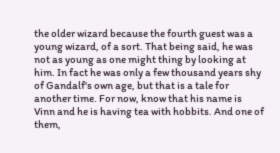the older wizard because the fourth guest was a young wizard, of a sort. That being said, he was not as young as one might thing by looking at him. In fact he was only a few thousand years shy of Gandalf's own age, but that is a tale for another time. For now, know that his name is Vinn and he is having tea with hobbits. And one of them,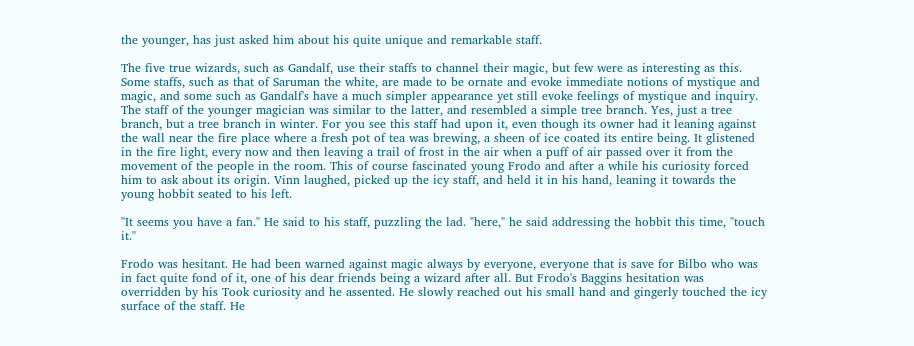the younger, has just asked him about his quite unique and remarkable staff.

The five true wizards, such as Gandalf, use their staffs to channel their magic, but few were as interesting as this. Some staffs, such as that of Saruman the white, are made to be ornate and evoke immediate notions of mystique and magic, and some such as Gandalf's have a much simpler appearance yet still evoke feelings of mystique and inquiry. The staff of the younger magician was similar to the latter, and resembled a simple tree branch. Yes, just a tree branch, but a tree branch in winter. For you see this staff had upon it, even though its owner had it leaning against the wall near the fire place where a fresh pot of tea was brewing, a sheen of ice coated its entire being. It glistened in the fire light, every now and then leaving a trail of frost in the air when a puff of air passed over it from the movement of the people in the room. This of course fascinated young Frodo and after a while his curiosity forced him to ask about its origin. Vinn laughed, picked up the icy staff, and held it in his hand, leaning it towards the young hobbit seated to his left.

"It seems you have a fan." He said to his staff, puzzling the lad. "here," he said addressing the hobbit this time, "touch it."

Frodo was hesitant. He had been warned against magic always by everyone, everyone that is save for Bilbo who was in fact quite fond of it, one of his dear friends being a wizard after all. But Frodo's Baggins hesitation was overridden by his Took curiosity and he assented. He slowly reached out his small hand and gingerly touched the icy surface of the staff. He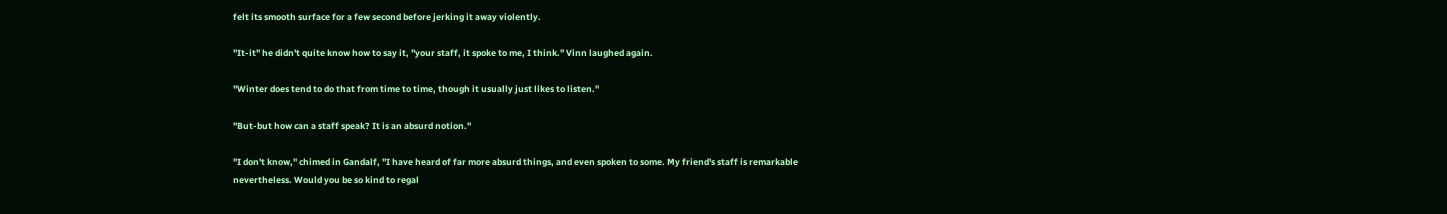felt its smooth surface for a few second before jerking it away violently.

"It-it" he didn't quite know how to say it, "your staff, it spoke to me, I think." Vinn laughed again.

"Winter does tend to do that from time to time, though it usually just likes to listen."

"But-but how can a staff speak? It is an absurd notion."

"I don't know," chimed in Gandalf, "I have heard of far more absurd things, and even spoken to some. My friend's staff is remarkable nevertheless. Would you be so kind to regal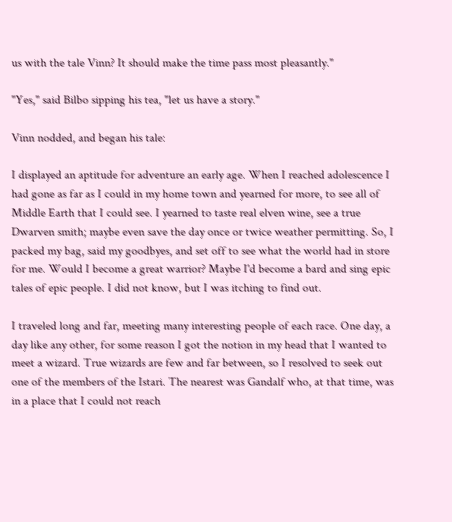us with the tale Vinn? It should make the time pass most pleasantly."

"Yes," said Bilbo sipping his tea, "let us have a story."

Vinn nodded, and began his tale:

I displayed an aptitude for adventure an early age. When I reached adolescence I had gone as far as I could in my home town and yearned for more, to see all of Middle Earth that I could see. I yearned to taste real elven wine, see a true Dwarven smith; maybe even save the day once or twice weather permitting. So, I packed my bag, said my goodbyes, and set off to see what the world had in store for me. Would I become a great warrior? Maybe I'd become a bard and sing epic tales of epic people. I did not know, but I was itching to find out.

I traveled long and far, meeting many interesting people of each race. One day, a day like any other, for some reason I got the notion in my head that I wanted to meet a wizard. True wizards are few and far between, so I resolved to seek out one of the members of the Istari. The nearest was Gandalf who, at that time, was in a place that I could not reach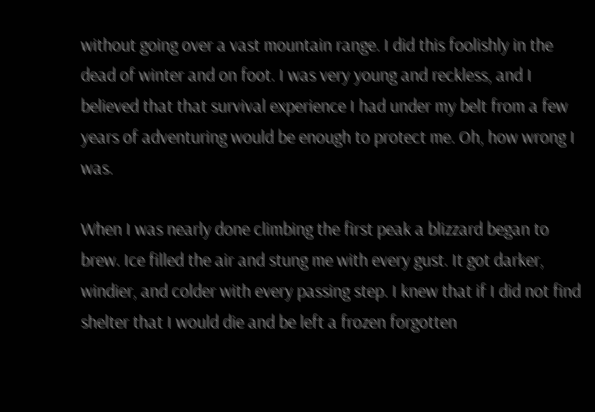without going over a vast mountain range. I did this foolishly in the dead of winter and on foot. I was very young and reckless, and I believed that that survival experience I had under my belt from a few years of adventuring would be enough to protect me. Oh, how wrong I was.

When I was nearly done climbing the first peak a blizzard began to brew. Ice filled the air and stung me with every gust. It got darker, windier, and colder with every passing step. I knew that if I did not find shelter that I would die and be left a frozen forgotten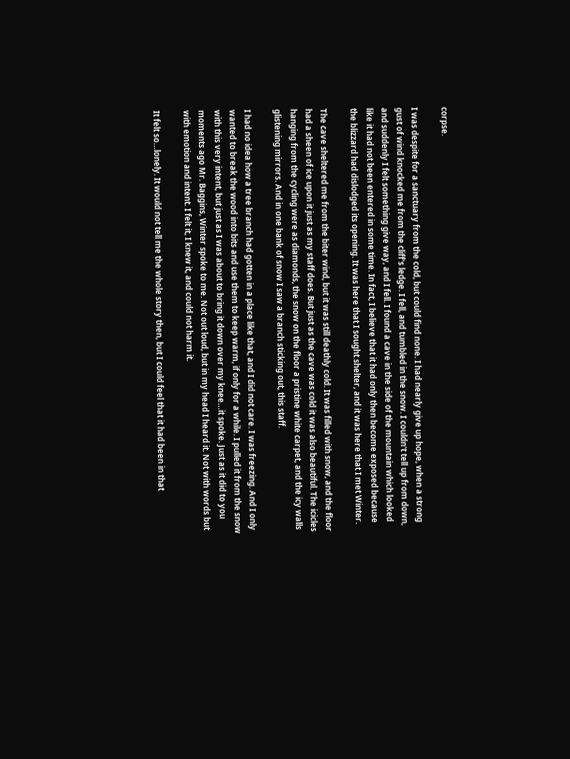corpse.

I was despite for a sanctuary from the cold, but could find none. I had nearly give up hope, when a strong gust of wind knocked me from the cliff's ledge. I fell, and tumbled in the snow. I couldn't tell up from down, and suddenly I felt something give way, and I fell. I found a cave in the side of the mountain which looked like it had not been entered in some time. In fact, I believe that it had only then become exposed because the blizzard had dislodged its opening. It was here that I sought shelter, and it was here that I met Winter.

The cave sheltered me from the biter wind, but it was still deathly cold. It was filled with snow, and the floor had a sheen of ice upon it just as my staff does. But just as the cave was cold it was also beautiful. The icicles hanging from the cycling were as diamonds, the snow on the floor a pristine white carpet, and the icy walls glistening mirrors. And in one bank of snow I saw a branch sticking out, this staff.

I had no idea how a tree branch had gotten in a place like that, and I did not care. I was freezing. And I only wanted to break the wood into bits and use them to keep warm, if only for a while. I pulled it from the snow with this very intent, but just as I was about to bring it down over my knee…it spoke. Just as it did to you moments ago Mr. Baggins, Winter spoke to me. Not out loud, but in my head I heard it. Not with words but with emotion and intent. I felt it, I knew it, and could not harm it.

It felt so…lonely. It would not tell me the whole story then, but I could feel that it had been in that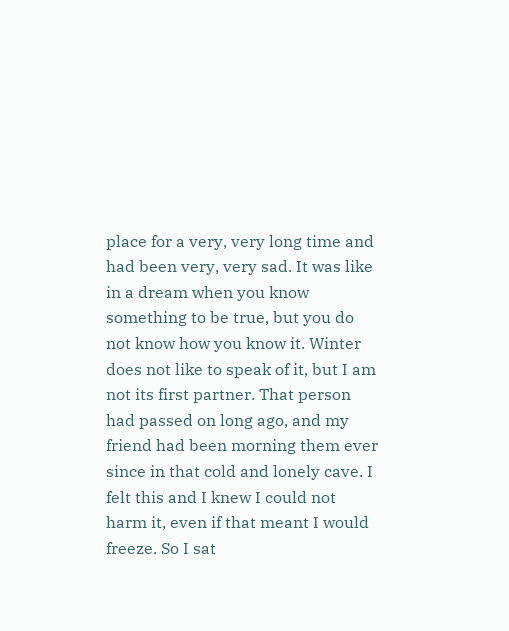place for a very, very long time and had been very, very sad. It was like in a dream when you know something to be true, but you do not know how you know it. Winter does not like to speak of it, but I am not its first partner. That person had passed on long ago, and my friend had been morning them ever since in that cold and lonely cave. I felt this and I knew I could not harm it, even if that meant I would freeze. So I sat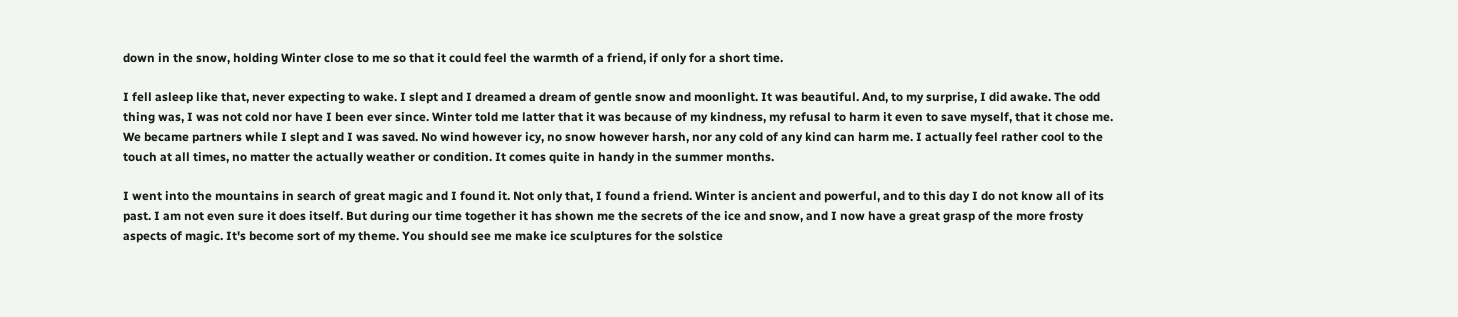down in the snow, holding Winter close to me so that it could feel the warmth of a friend, if only for a short time.

I fell asleep like that, never expecting to wake. I slept and I dreamed a dream of gentle snow and moonlight. It was beautiful. And, to my surprise, I did awake. The odd thing was, I was not cold nor have I been ever since. Winter told me latter that it was because of my kindness, my refusal to harm it even to save myself, that it chose me. We became partners while I slept and I was saved. No wind however icy, no snow however harsh, nor any cold of any kind can harm me. I actually feel rather cool to the touch at all times, no matter the actually weather or condition. It comes quite in handy in the summer months.

I went into the mountains in search of great magic and I found it. Not only that, I found a friend. Winter is ancient and powerful, and to this day I do not know all of its past. I am not even sure it does itself. But during our time together it has shown me the secrets of the ice and snow, and I now have a great grasp of the more frosty aspects of magic. It's become sort of my theme. You should see me make ice sculptures for the solstice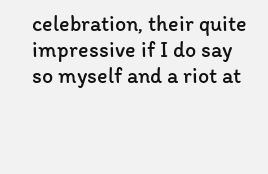celebration, their quite impressive if I do say so myself and a riot at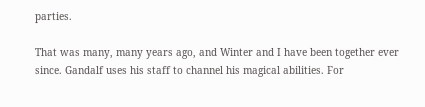parties.

That was many, many years ago, and Winter and I have been together ever since. Gandalf uses his staff to channel his magical abilities. For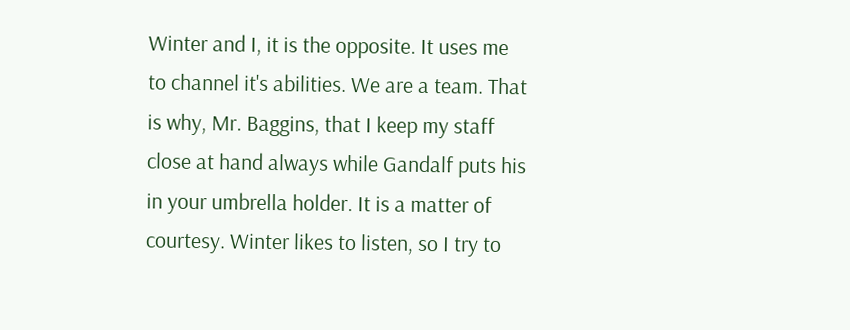Winter and I, it is the opposite. It uses me to channel it's abilities. We are a team. That is why, Mr. Baggins, that I keep my staff close at hand always while Gandalf puts his in your umbrella holder. It is a matter of courtesy. Winter likes to listen, so I try to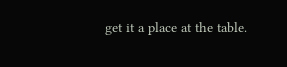get it a place at the table.